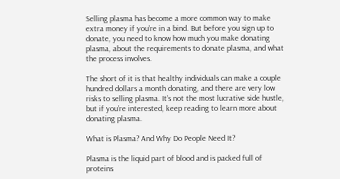Selling plasma has become a more common way to make extra money if you’re in a bind. But before you sign up to donate, you need to know how much you make donating plasma, about the requirements to donate plasma, and what the process involves.

The short of it is that healthy individuals can make a couple hundred dollars a month donating, and there are very low risks to selling plasma. It’s not the most lucrative side hustle, but if you’re interested, keep reading to learn more about donating plasma.

What is Plasma? And Why Do People Need It?

Plasma is the liquid part of blood and is packed full of proteins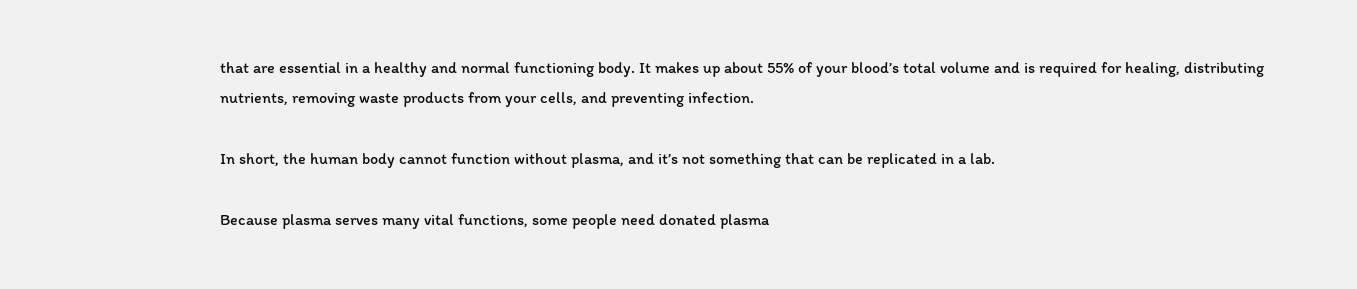that are essential in a healthy and normal functioning body. It makes up about 55% of your blood’s total volume and is required for healing, distributing nutrients, removing waste products from your cells, and preventing infection.

In short, the human body cannot function without plasma, and it’s not something that can be replicated in a lab.

Because plasma serves many vital functions, some people need donated plasma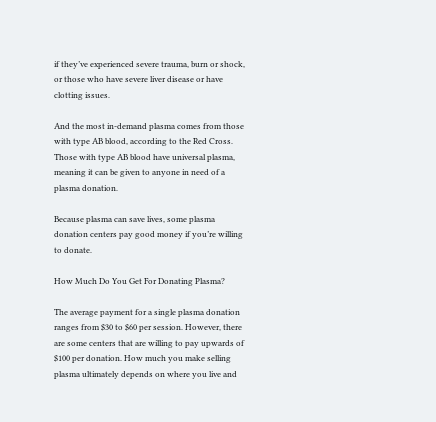if they’ve experienced severe trauma, burn or shock, or those who have severe liver disease or have clotting issues.

And the most in-demand plasma comes from those with type AB blood, according to the Red Cross. Those with type AB blood have universal plasma, meaning it can be given to anyone in need of a plasma donation.

Because plasma can save lives, some plasma donation centers pay good money if you’re willing to donate.

How Much Do You Get For Donating Plasma?

The average payment for a single plasma donation ranges from $30 to $60 per session. However, there are some centers that are willing to pay upwards of $100 per donation. How much you make selling plasma ultimately depends on where you live and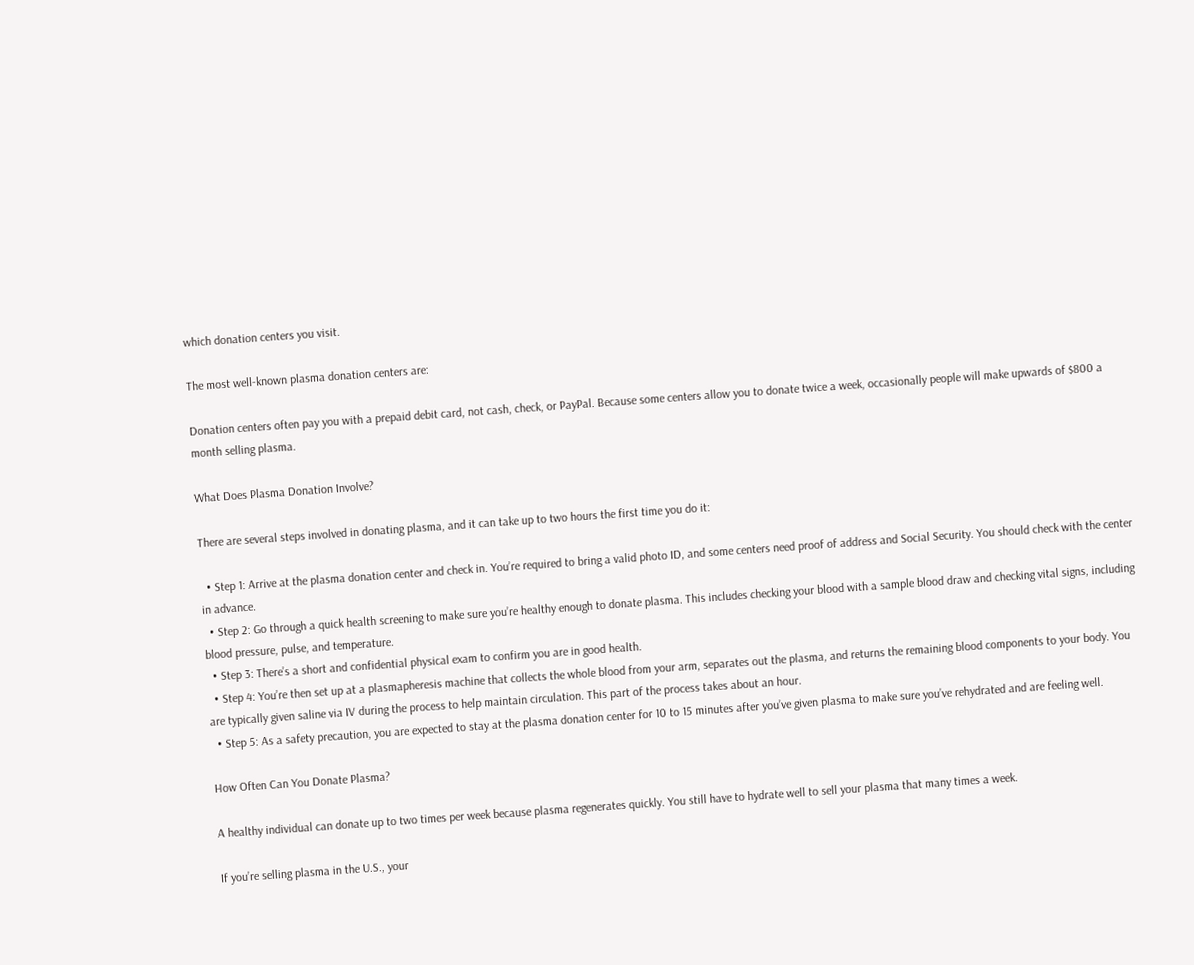which donation centers you visit.

The most well-known plasma donation centers are:

Donation centers often pay you with a prepaid debit card, not cash, check, or PayPal. Because some centers allow you to donate twice a week, occasionally people will make upwards of $800 a month selling plasma.

What Does Plasma Donation Involve?

There are several steps involved in donating plasma, and it can take up to two hours the first time you do it:

  • Step 1: Arrive at the plasma donation center and check in. You’re required to bring a valid photo ID, and some centers need proof of address and Social Security. You should check with the center in advance.
  • Step 2: Go through a quick health screening to make sure you’re healthy enough to donate plasma. This includes checking your blood with a sample blood draw and checking vital signs, including blood pressure, pulse, and temperature.
  • Step 3: There’s a short and confidential physical exam to confirm you are in good health.
  • Step 4: You’re then set up at a plasmapheresis machine that collects the whole blood from your arm, separates out the plasma, and returns the remaining blood components to your body. You are typically given saline via IV during the process to help maintain circulation. This part of the process takes about an hour.
  • Step 5: As a safety precaution, you are expected to stay at the plasma donation center for 10 to 15 minutes after you’ve given plasma to make sure you’ve rehydrated and are feeling well.

How Often Can You Donate Plasma?

A healthy individual can donate up to two times per week because plasma regenerates quickly. You still have to hydrate well to sell your plasma that many times a week.

If you’re selling plasma in the U.S., your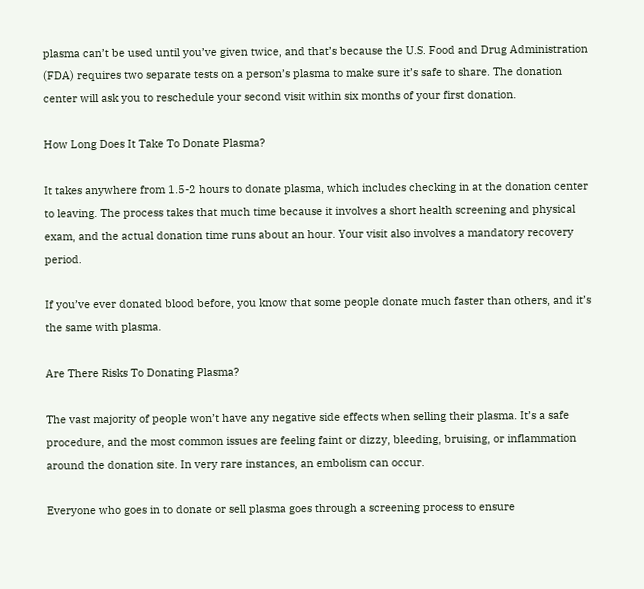plasma can’t be used until you’ve given twice, and that’s because the U.S. Food and Drug Administration (FDA) requires two separate tests on a person’s plasma to make sure it’s safe to share. The donation center will ask you to reschedule your second visit within six months of your first donation.

How Long Does It Take To Donate Plasma?

It takes anywhere from 1.5-2 hours to donate plasma, which includes checking in at the donation center to leaving. The process takes that much time because it involves a short health screening and physical exam, and the actual donation time runs about an hour. Your visit also involves a mandatory recovery period.

If you’ve ever donated blood before, you know that some people donate much faster than others, and it’s the same with plasma.

Are There Risks To Donating Plasma?

The vast majority of people won’t have any negative side effects when selling their plasma. It’s a safe procedure, and the most common issues are feeling faint or dizzy, bleeding, bruising, or inflammation around the donation site. In very rare instances, an embolism can occur.

Everyone who goes in to donate or sell plasma goes through a screening process to ensure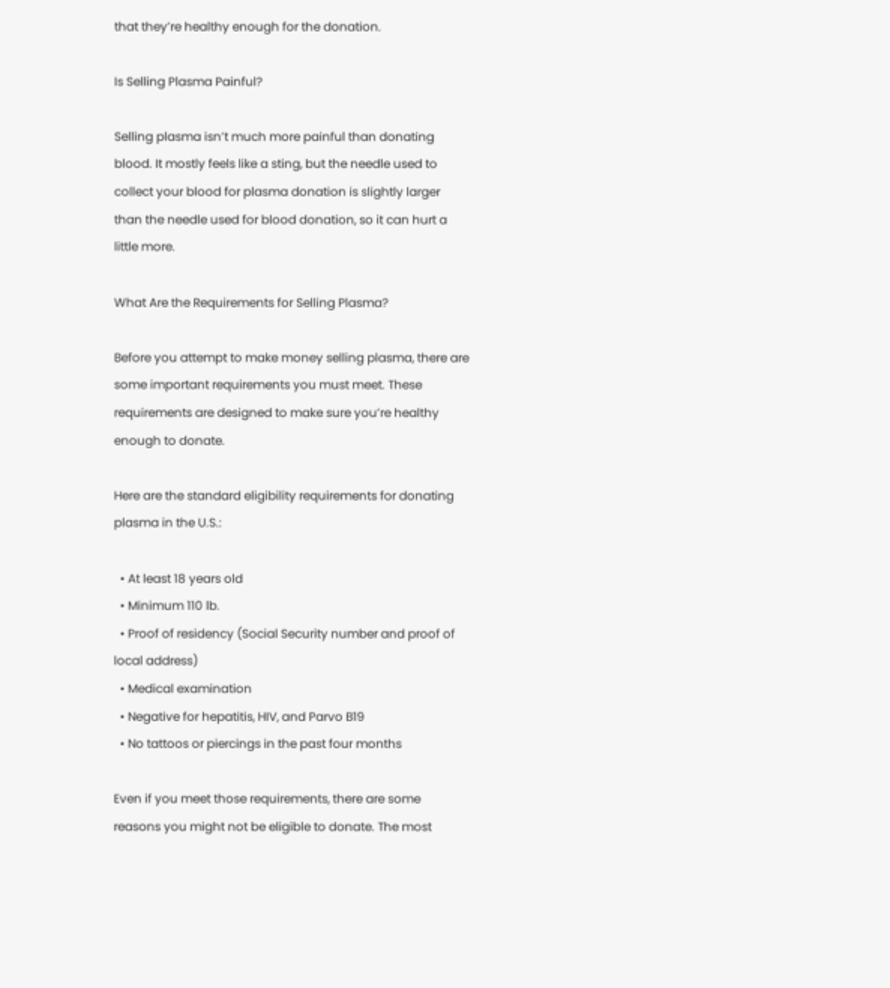that they’re healthy enough for the donation.

Is Selling Plasma Painful?

Selling plasma isn’t much more painful than donating blood. It mostly feels like a sting, but the needle used to collect your blood for plasma donation is slightly larger than the needle used for blood donation, so it can hurt a little more.

What Are the Requirements for Selling Plasma?

Before you attempt to make money selling plasma, there are some important requirements you must meet. These requirements are designed to make sure you’re healthy enough to donate.

Here are the standard eligibility requirements for donating plasma in the U.S.:

  • At least 18 years old
  • Minimum 110 lb.
  • Proof of residency (Social Security number and proof of local address)
  • Medical examination
  • Negative for hepatitis, HIV, and Parvo B19
  • No tattoos or piercings in the past four months

Even if you meet those requirements, there are some reasons you might not be eligible to donate. The most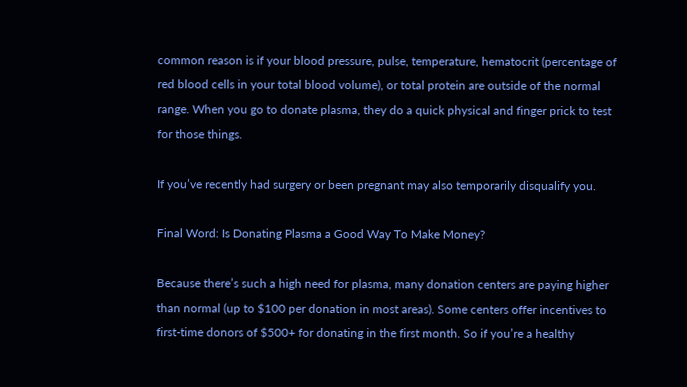common reason is if your blood pressure, pulse, temperature, hematocrit (percentage of red blood cells in your total blood volume), or total protein are outside of the normal range. When you go to donate plasma, they do a quick physical and finger prick to test for those things.

If you’ve recently had surgery or been pregnant may also temporarily disqualify you.

Final Word: Is Donating Plasma a Good Way To Make Money?

Because there’s such a high need for plasma, many donation centers are paying higher than normal (up to $100 per donation in most areas). Some centers offer incentives to first-time donors of $500+ for donating in the first month. So if you’re a healthy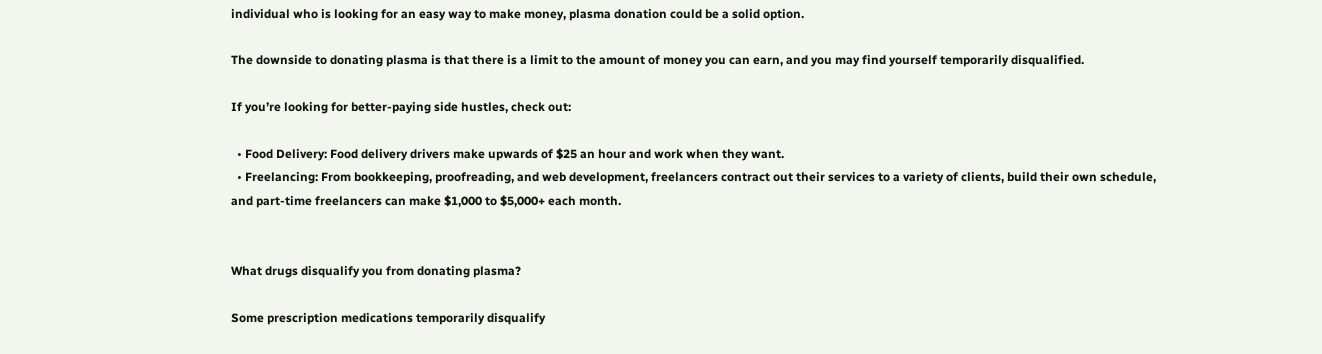individual who is looking for an easy way to make money, plasma donation could be a solid option.

The downside to donating plasma is that there is a limit to the amount of money you can earn, and you may find yourself temporarily disqualified.

If you’re looking for better-paying side hustles, check out:

  • Food Delivery: Food delivery drivers make upwards of $25 an hour and work when they want.
  • Freelancing: From bookkeeping, proofreading, and web development, freelancers contract out their services to a variety of clients, build their own schedule, and part-time freelancers can make $1,000 to $5,000+ each month.


What drugs disqualify you from donating plasma?

Some prescription medications temporarily disqualify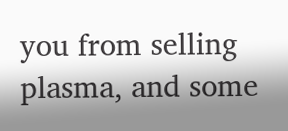you from selling plasma, and some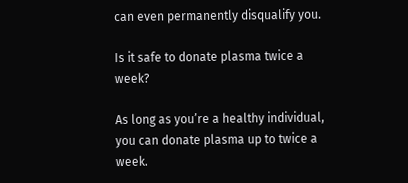can even permanently disqualify you.

Is it safe to donate plasma twice a week?

As long as you’re a healthy individual, you can donate plasma up to twice a week.